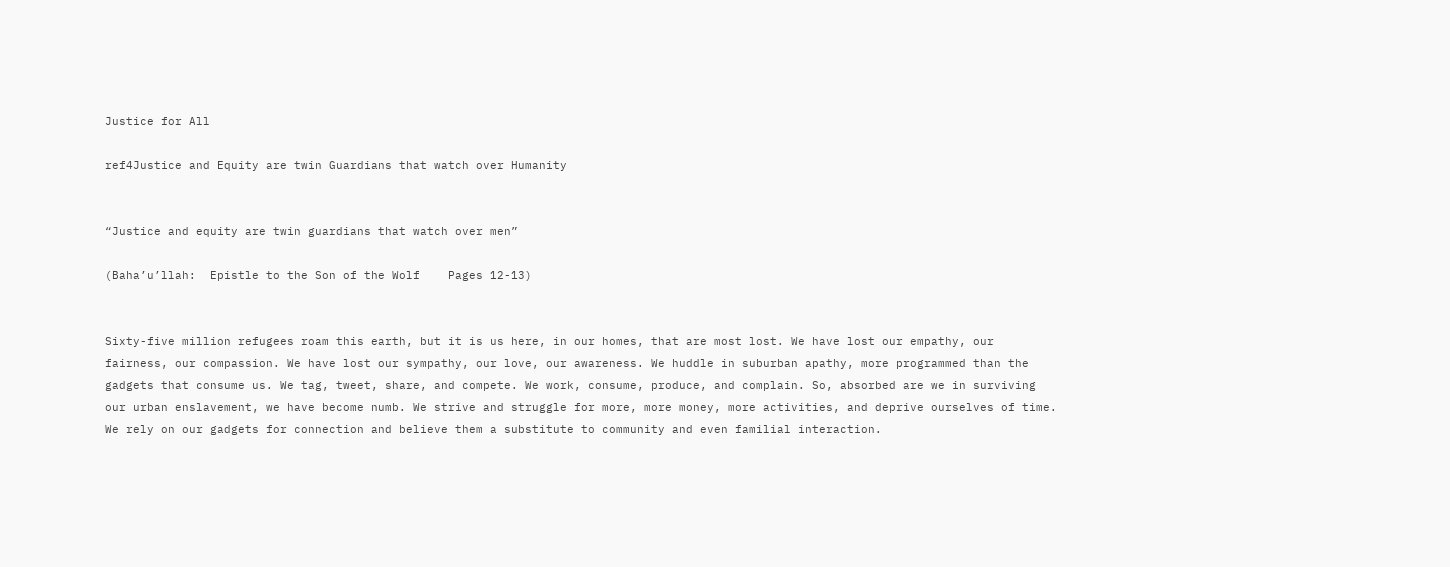Justice for All

ref4Justice and Equity are twin Guardians that watch over Humanity


“Justice and equity are twin guardians that watch over men”

(Baha’u’llah:  Epistle to the Son of the Wolf    Pages 12-13)


Sixty-five million refugees roam this earth, but it is us here, in our homes, that are most lost. We have lost our empathy, our fairness, our compassion. We have lost our sympathy, our love, our awareness. We huddle in suburban apathy, more programmed than the gadgets that consume us. We tag, tweet, share, and compete. We work, consume, produce, and complain. So, absorbed are we in surviving our urban enslavement, we have become numb. We strive and struggle for more, more money, more activities, and deprive ourselves of time. We rely on our gadgets for connection and believe them a substitute to community and even familial interaction.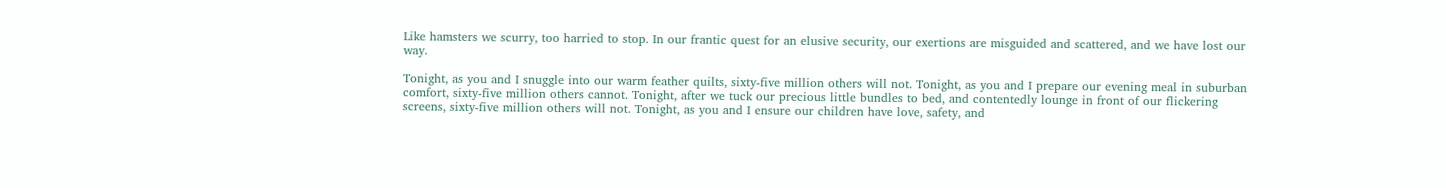Like hamsters we scurry, too harried to stop. In our frantic quest for an elusive security, our exertions are misguided and scattered, and we have lost our way.

Tonight, as you and I snuggle into our warm feather quilts, sixty-five million others will not. Tonight, as you and I prepare our evening meal in suburban comfort, sixty-five million others cannot. Tonight, after we tuck our precious little bundles to bed, and contentedly lounge in front of our flickering screens, sixty-five million others will not. Tonight, as you and I ensure our children have love, safety, and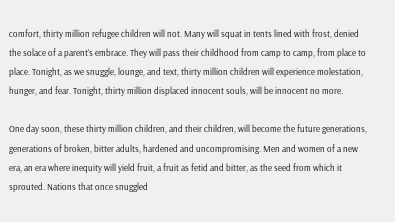comfort, thirty million refugee children will not. Many will squat in tents lined with frost, denied the solace of a parent’s embrace. They will pass their childhood from camp to camp, from place to place. Tonight, as we snuggle, lounge, and text, thirty million children will experience molestation, hunger, and fear. Tonight, thirty million displaced innocent souls, will be innocent no more.

One day soon, these thirty million children, and their children, will become the future generations, generations of broken, bitter adults, hardened and uncompromising. Men and women of a new era, an era where inequity will yield fruit, a fruit as fetid and bitter, as the seed from which it sprouted. Nations that once snuggled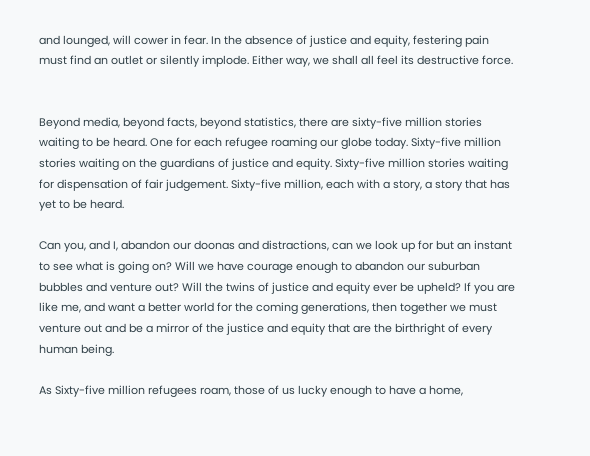and lounged, will cower in fear. In the absence of justice and equity, festering pain must find an outlet or silently implode. Either way, we shall all feel its destructive force.


Beyond media, beyond facts, beyond statistics, there are sixty-five million stories waiting to be heard. One for each refugee roaming our globe today. Sixty-five million stories waiting on the guardians of justice and equity. Sixty-five million stories waiting for dispensation of fair judgement. Sixty-five million, each with a story, a story that has yet to be heard.

Can you, and I, abandon our doonas and distractions, can we look up for but an instant to see what is going on? Will we have courage enough to abandon our suburban bubbles and venture out? Will the twins of justice and equity ever be upheld? If you are like me, and want a better world for the coming generations, then together we must venture out and be a mirror of the justice and equity that are the birthright of every human being.

As Sixty-five million refugees roam, those of us lucky enough to have a home,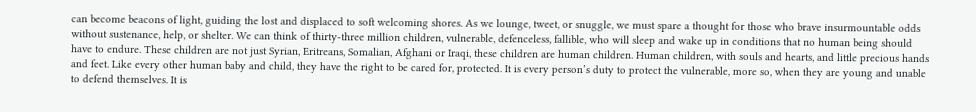can become beacons of light, guiding the lost and displaced to soft welcoming shores. As we lounge, tweet, or snuggle, we must spare a thought for those who brave insurmountable odds without sustenance, help, or shelter. We can think of thirty-three million children, vulnerable, defenceless, fallible, who will sleep and wake up in conditions that no human being should have to endure. These children are not just Syrian, Eritreans, Somalian, Afghani or Iraqi, these children are human children. Human children, with souls and hearts, and little precious hands and feet. Like every other human baby and child, they have the right to be cared for, protected. It is every person’s duty to protect the vulnerable, more so, when they are young and unable to defend themselves. It is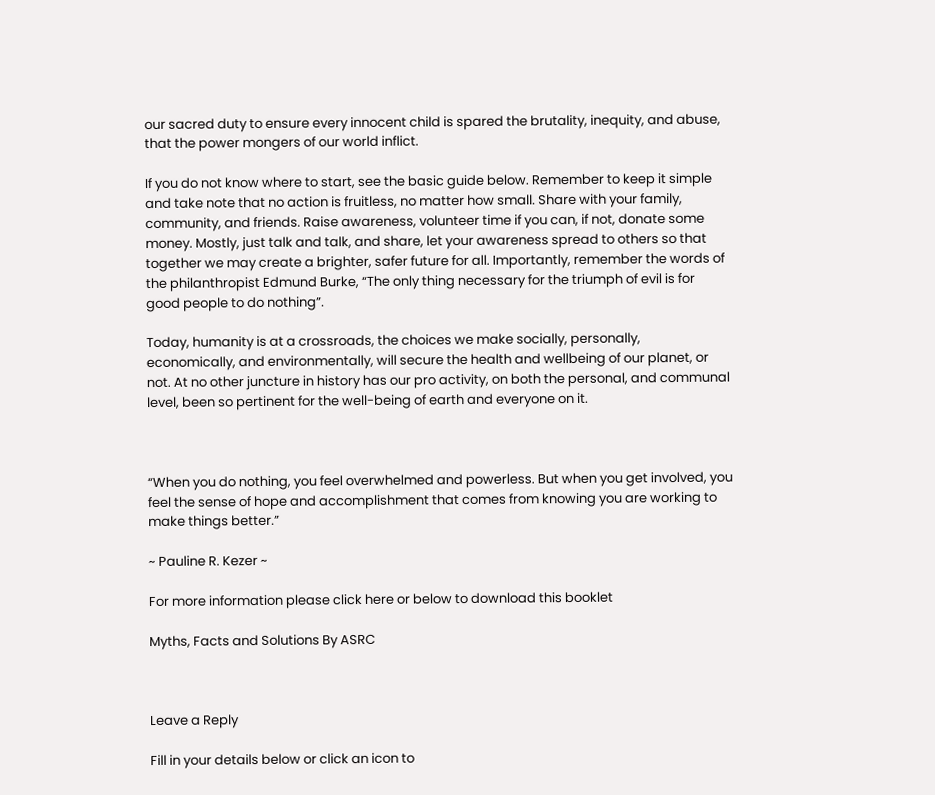our sacred duty to ensure every innocent child is spared the brutality, inequity, and abuse, that the power mongers of our world inflict.

If you do not know where to start, see the basic guide below. Remember to keep it simple and take note that no action is fruitless, no matter how small. Share with your family, community, and friends. Raise awareness, volunteer time if you can, if not, donate some money. Mostly, just talk and talk, and share, let your awareness spread to others so that together we may create a brighter, safer future for all. Importantly, remember the words of the philanthropist Edmund Burke, “The only thing necessary for the triumph of evil is for good people to do nothing”.

Today, humanity is at a crossroads, the choices we make socially, personally, economically, and environmentally, will secure the health and wellbeing of our planet, or not. At no other juncture in history has our pro activity, on both the personal, and communal level, been so pertinent for the well-being of earth and everyone on it.



“When you do nothing, you feel overwhelmed and powerless. But when you get involved, you feel the sense of hope and accomplishment that comes from knowing you are working to make things better.”

~ Pauline R. Kezer ~

For more information please click here or below to download this booklet

Myths, Facts and Solutions By ASRC



Leave a Reply

Fill in your details below or click an icon to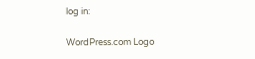log in:

WordPress.com Logo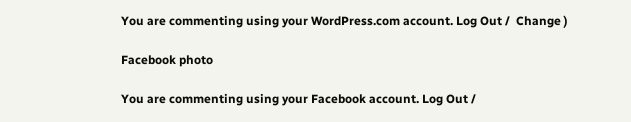You are commenting using your WordPress.com account. Log Out /  Change )

Facebook photo

You are commenting using your Facebook account. Log Out /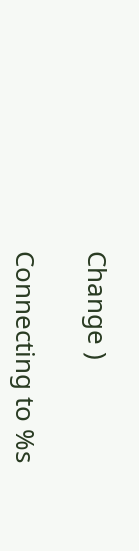Change )

Connecting to %s